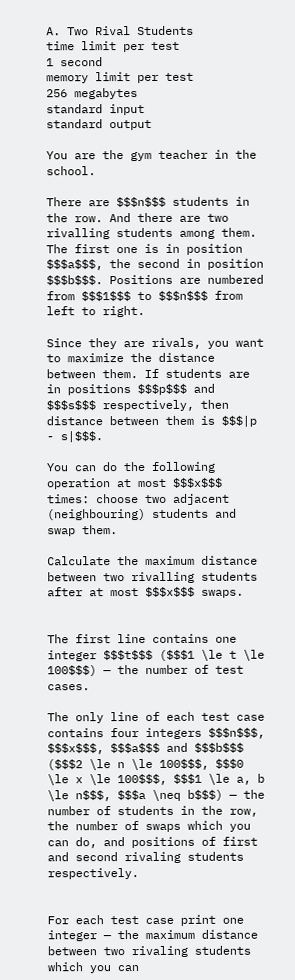A. Two Rival Students
time limit per test
1 second
memory limit per test
256 megabytes
standard input
standard output

You are the gym teacher in the school.

There are $$$n$$$ students in the row. And there are two rivalling students among them. The first one is in position $$$a$$$, the second in position $$$b$$$. Positions are numbered from $$$1$$$ to $$$n$$$ from left to right.

Since they are rivals, you want to maximize the distance between them. If students are in positions $$$p$$$ and $$$s$$$ respectively, then distance between them is $$$|p - s|$$$.

You can do the following operation at most $$$x$$$ times: choose two adjacent (neighbouring) students and swap them.

Calculate the maximum distance between two rivalling students after at most $$$x$$$ swaps.


The first line contains one integer $$$t$$$ ($$$1 \le t \le 100$$$) — the number of test cases.

The only line of each test case contains four integers $$$n$$$, $$$x$$$, $$$a$$$ and $$$b$$$ ($$$2 \le n \le 100$$$, $$$0 \le x \le 100$$$, $$$1 \le a, b \le n$$$, $$$a \neq b$$$) — the number of students in the row, the number of swaps which you can do, and positions of first and second rivaling students respectively.


For each test case print one integer — the maximum distance between two rivaling students which you can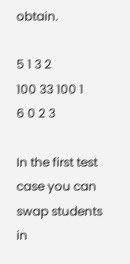obtain.

5 1 3 2
100 33 100 1
6 0 2 3

In the first test case you can swap students in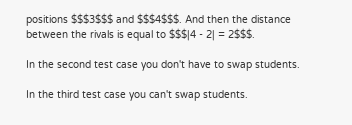positions $$$3$$$ and $$$4$$$. And then the distance between the rivals is equal to $$$|4 - 2| = 2$$$.

In the second test case you don't have to swap students.

In the third test case you can't swap students.